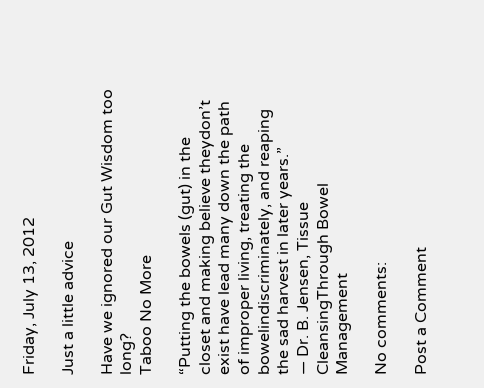Friday, July 13, 2012

Just a little advice

Have we ignored our Gut Wisdom too long?
Taboo No More

“Putting the bowels (gut) in the closet and making believe theydon’t exist have lead many down the path of improper living, treating the bowelindiscriminately, and reaping the sad harvest in later years.”
— Dr. B. Jensen, Tissue CleansingThrough Bowel Management

No comments:

Post a Comment